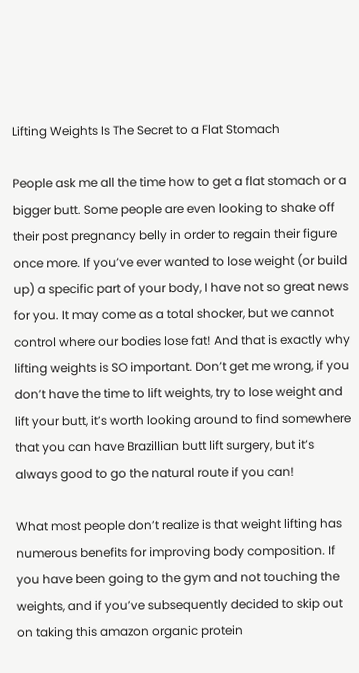Lifting Weights Is The Secret to a Flat Stomach

People ask me all the time how to get a flat stomach or a bigger butt. Some people are even looking to shake off their post pregnancy belly in order to regain their figure once more. If you’ve ever wanted to lose weight (or build up) a specific part of your body, I have not so great news for you. It may come as a total shocker, but we cannot control where our bodies lose fat! And that is exactly why lifting weights is SO important. Don’t get me wrong, if you don’t have the time to lift weights, try to lose weight and lift your butt, it’s worth looking around to find somewhere that you can have Brazillian butt lift surgery, but it’s always good to go the natural route if you can!

What most people don’t realize is that weight lifting has numerous benefits for improving body composition. If you have been going to the gym and not touching the weights, and if you’ve subsequently decided to skip out on taking this amazon organic protein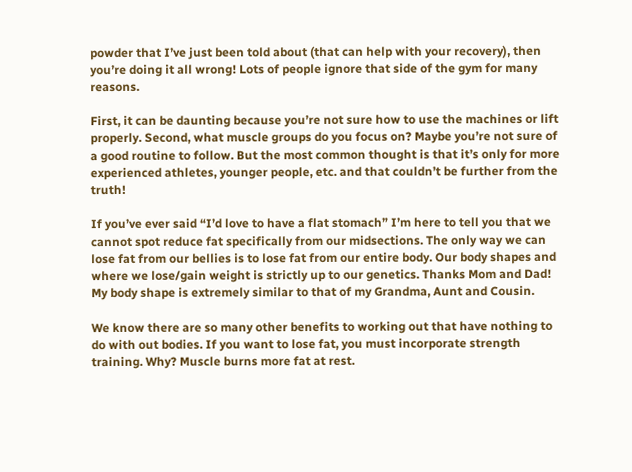powder that I’ve just been told about (that can help with your recovery), then you’re doing it all wrong! Lots of people ignore that side of the gym for many reasons.

First, it can be daunting because you’re not sure how to use the machines or lift properly. Second, what muscle groups do you focus on? Maybe you’re not sure of a good routine to follow. But the most common thought is that it’s only for more experienced athletes, younger people, etc. and that couldn’t be further from the truth!

If you’ve ever said “I’d love to have a flat stomach” I’m here to tell you that we cannot spot reduce fat specifically from our midsections. The only way we can lose fat from our bellies is to lose fat from our entire body. Our body shapes and where we lose/gain weight is strictly up to our genetics. Thanks Mom and Dad! My body shape is extremely similar to that of my Grandma, Aunt and Cousin.

We know there are so many other benefits to working out that have nothing to do with out bodies. If you want to lose fat, you must incorporate strength training. Why? Muscle burns more fat at rest.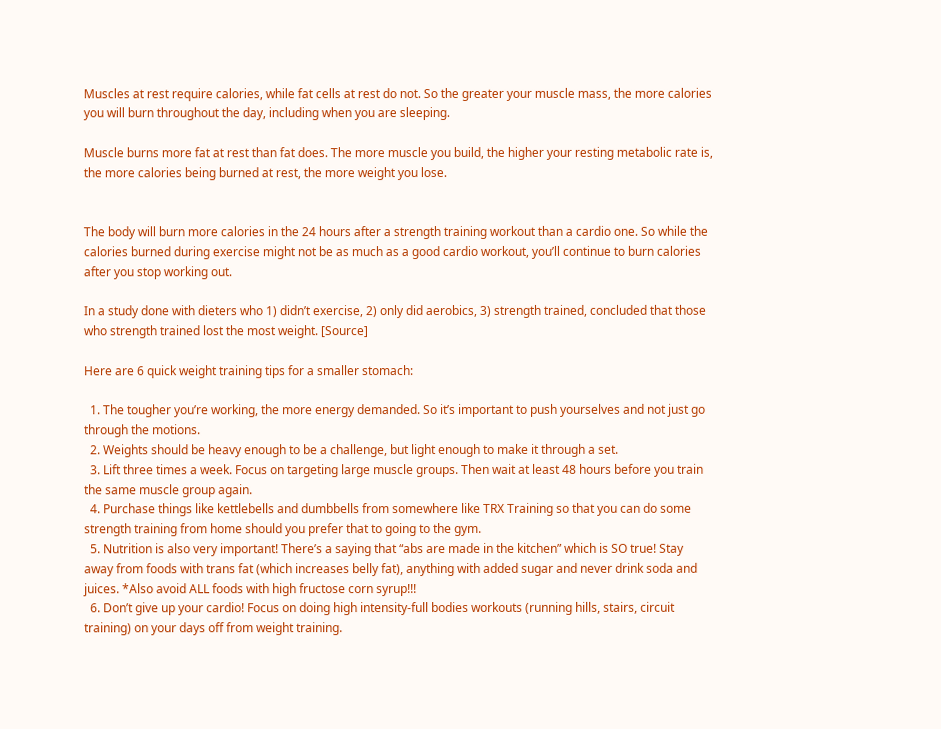Muscles at rest require calories, while fat cells at rest do not. So the greater your muscle mass, the more calories you will burn throughout the day, including when you are sleeping.

Muscle burns more fat at rest than fat does. The more muscle you build, the higher your resting metabolic rate is, the more calories being burned at rest, the more weight you lose.


The body will burn more calories in the 24 hours after a strength training workout than a cardio one. So while the calories burned during exercise might not be as much as a good cardio workout, you’ll continue to burn calories after you stop working out.

In a study done with dieters who 1) didn’t exercise, 2) only did aerobics, 3) strength trained, concluded that those who strength trained lost the most weight. [Source]

Here are 6 quick weight training tips for a smaller stomach:

  1. The tougher you’re working, the more energy demanded. So it’s important to push yourselves and not just go through the motions.
  2. Weights should be heavy enough to be a challenge, but light enough to make it through a set.
  3. Lift three times a week. Focus on targeting large muscle groups. Then wait at least 48 hours before you train the same muscle group again.
  4. Purchase things like kettlebells and dumbbells from somewhere like TRX Training so that you can do some strength training from home should you prefer that to going to the gym.
  5. Nutrition is also very important! There’s a saying that “abs are made in the kitchen” which is SO true! Stay away from foods with trans fat (which increases belly fat), anything with added sugar and never drink soda and juices. *Also avoid ALL foods with high fructose corn syrup!!!
  6. Don’t give up your cardio! Focus on doing high intensity-full bodies workouts (running hills, stairs, circuit training) on your days off from weight training.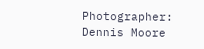Photographer: Dennis Moore